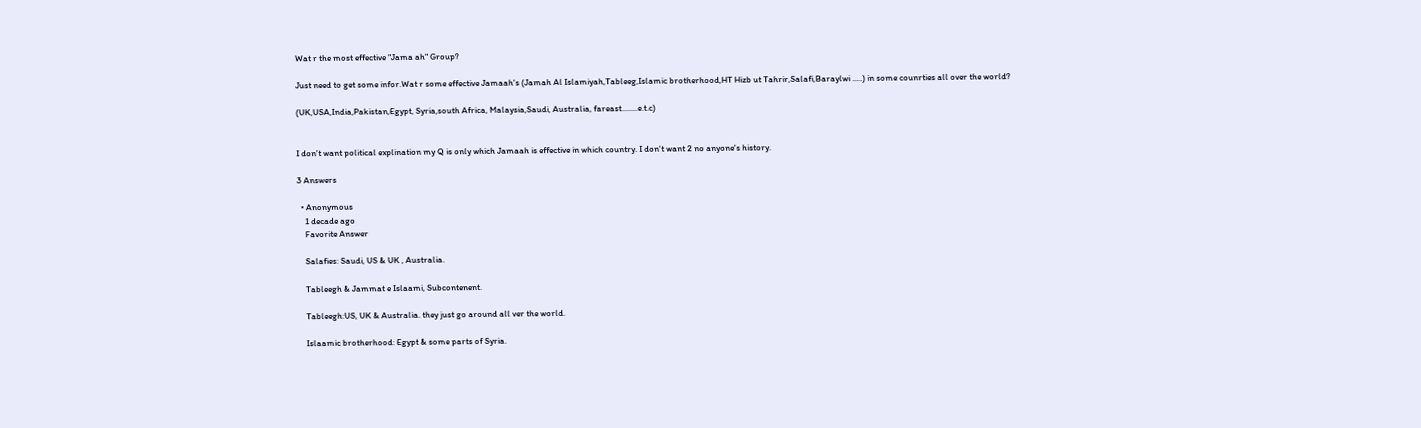Wat r the most effective "Jama ah" Group?

Just need to get some infor.Wat r some effective Jamaah's (Jamah Al Islamiyah,Tableeg,Islamic brotherhood,HT Hizb ut Tahrir,Salafi,Baraylwi .....) in some counrties all over the world?

(UK,USA,India,Pakistan,Egypt, Syria,south Africa, Malaysia,Saudi, Australia, fareast........e.t.c)


I don't want political explination my Q is only which Jamaah is effective in which country. I don't want 2 no anyone's history.

3 Answers

  • Anonymous
    1 decade ago
    Favorite Answer

    Salafies: Saudi, US & UK , Australia.

    Tableegh & Jammat e Islaami, Subcontenent.

    Tableegh:US, UK & Australia. they just go around all ver the world.

    Islaamic brotherhood: Egypt & some parts of Syria.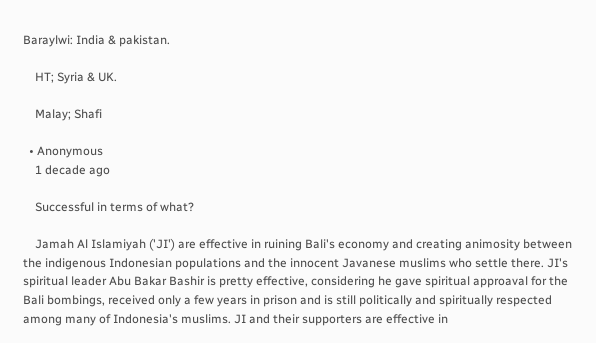Baraylwi: India & pakistan.

    HT; Syria & UK.

    Malay; Shafi

  • Anonymous
    1 decade ago

    Successful in terms of what?

    Jamah Al Islamiyah ('JI') are effective in ruining Bali's economy and creating animosity between the indigenous Indonesian populations and the innocent Javanese muslims who settle there. JI's spiritual leader Abu Bakar Bashir is pretty effective, considering he gave spiritual approaval for the Bali bombings, received only a few years in prison and is still politically and spiritually respected among many of Indonesia's muslims. JI and their supporters are effective in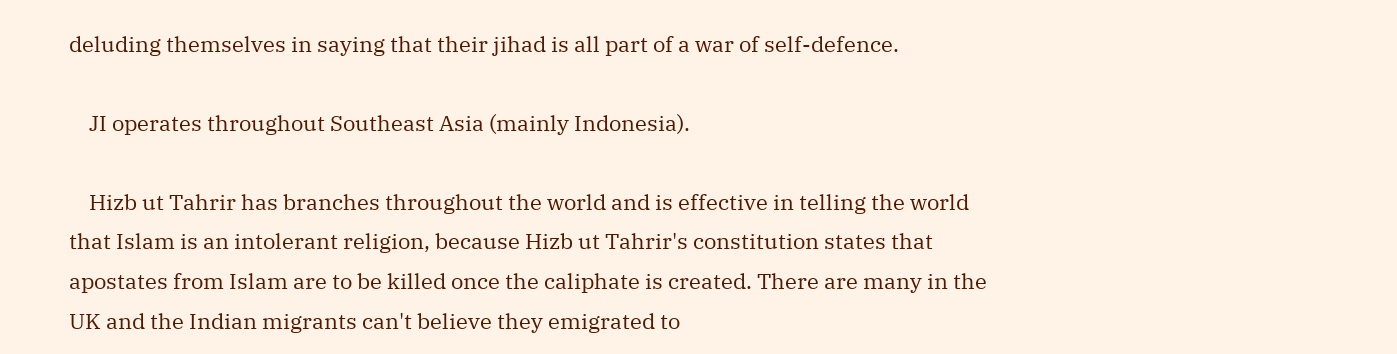deluding themselves in saying that their jihad is all part of a war of self-defence.

    JI operates throughout Southeast Asia (mainly Indonesia).

    Hizb ut Tahrir has branches throughout the world and is effective in telling the world that Islam is an intolerant religion, because Hizb ut Tahrir's constitution states that apostates from Islam are to be killed once the caliphate is created. There are many in the UK and the Indian migrants can't believe they emigrated to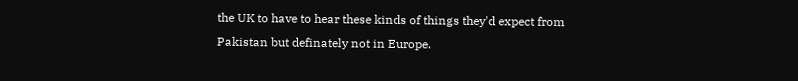the UK to have to hear these kinds of things they'd expect from Pakistan but definately not in Europe.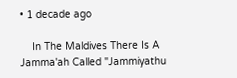• 1 decade ago

    In The Maldives There Is A Jamma'ah Called "Jammiyathu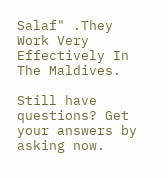Salaf" .They Work Very Effectively In The Maldives.

Still have questions? Get your answers by asking now.